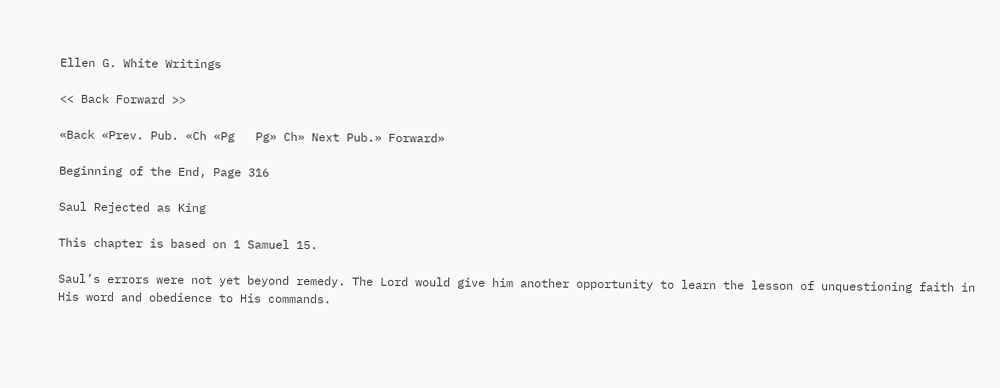Ellen G. White Writings

<< Back Forward >>

«Back «Prev. Pub. «Ch «Pg   Pg» Ch» Next Pub.» Forward»

Beginning of the End, Page 316

Saul Rejected as King

This chapter is based on 1 Samuel 15.

Saul’s errors were not yet beyond remedy. The Lord would give him another opportunity to learn the lesson of unquestioning faith in His word and obedience to His commands.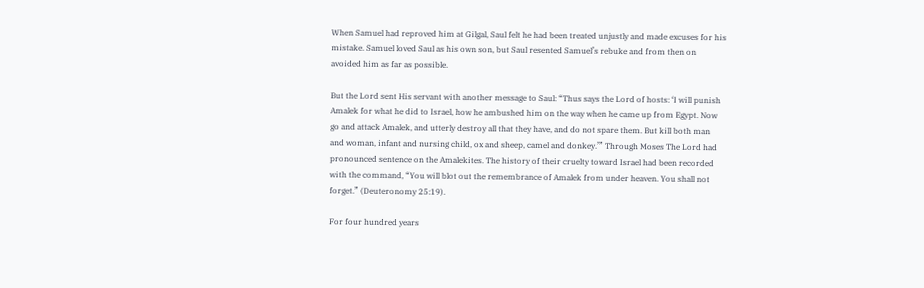When Samuel had reproved him at Gilgal, Saul felt he had been treated unjustly and made excuses for his mistake. Samuel loved Saul as his own son, but Saul resented Samuel’s rebuke and from then on avoided him as far as possible.

But the Lord sent His servant with another message to Saul: “Thus says the Lord of hosts: ‘I will punish Amalek for what he did to Israel, how he ambushed him on the way when he came up from Egypt. Now go and attack Amalek, and utterly destroy all that they have, and do not spare them. But kill both man and woman, infant and nursing child, ox and sheep, camel and donkey.’” Through Moses The Lord had pronounced sentence on the Amalekites. The history of their cruelty toward Israel had been recorded with the command, “You will blot out the remembrance of Amalek from under heaven. You shall not forget.” (Deuteronomy 25:19).

For four hundred years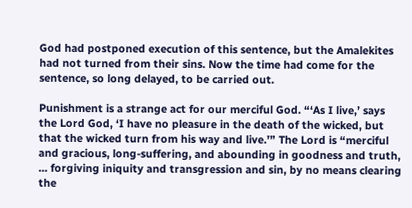God had postponed execution of this sentence, but the Amalekites had not turned from their sins. Now the time had come for the sentence, so long delayed, to be carried out.

Punishment is a strange act for our merciful God. “‘As I live,’ says the Lord God, ‘I have no pleasure in the death of the wicked, but that the wicked turn from his way and live.’” The Lord is “merciful and gracious, long-suffering, and abounding in goodness and truth, ... forgiving iniquity and transgression and sin, by no means clearing the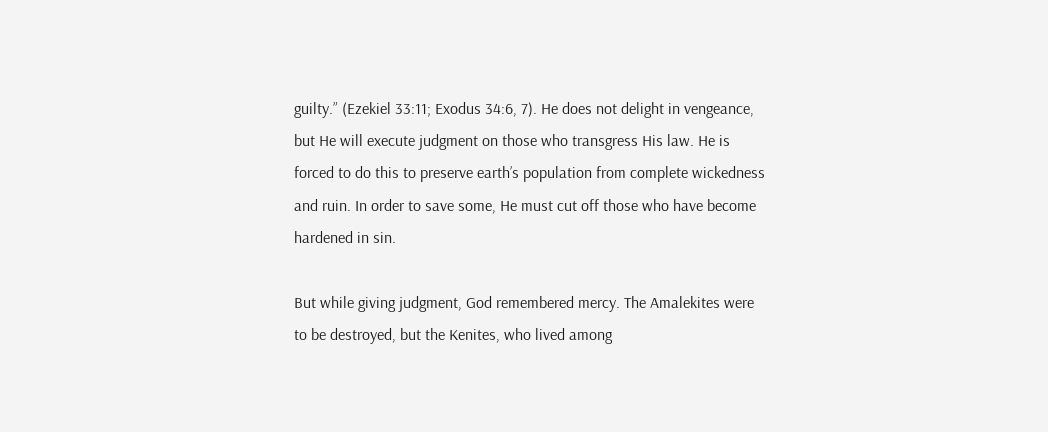guilty.” (Ezekiel 33:11; Exodus 34:6, 7). He does not delight in vengeance, but He will execute judgment on those who transgress His law. He is forced to do this to preserve earth’s population from complete wickedness and ruin. In order to save some, He must cut off those who have become hardened in sin.

But while giving judgment, God remembered mercy. The Amalekites were to be destroyed, but the Kenites, who lived among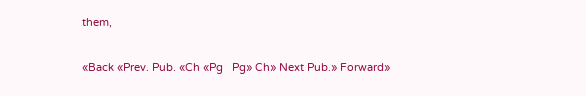them,

«Back «Prev. Pub. «Ch «Pg   Pg» Ch» Next Pub.» Forward»